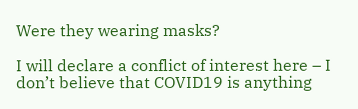Were they wearing masks?

I will declare a conflict of interest here – I don’t believe that COVID19 is anything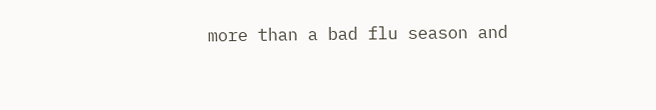more than a bad flu season and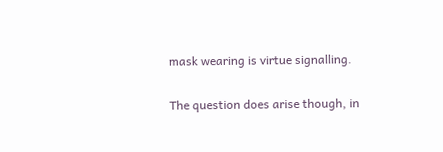mask wearing is virtue signalling.

The question does arise though, in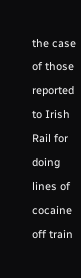the case of those reported to Irish Rail for doing lines of cocaine off train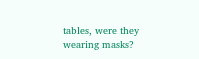tables, were they wearing masks?